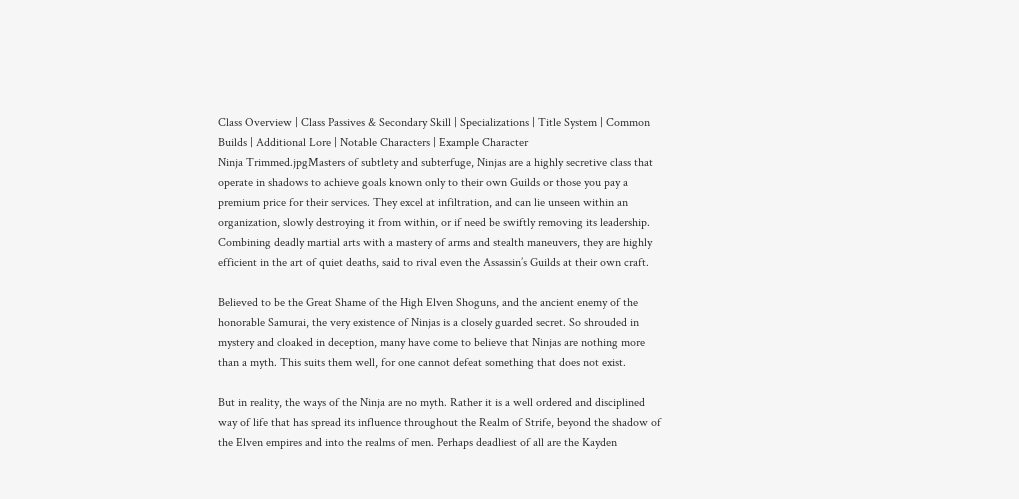Class Overview | Class Passives & Secondary Skill | Specializations | Title System | Common Builds | Additional Lore | Notable Characters | Example Character
Ninja Trimmed.jpgMasters of subtlety and subterfuge, Ninjas are a highly secretive class that operate in shadows to achieve goals known only to their own Guilds or those you pay a premium price for their services. They excel at infiltration, and can lie unseen within an organization, slowly destroying it from within, or if need be swiftly removing its leadership. Combining deadly martial arts with a mastery of arms and stealth maneuvers, they are highly efficient in the art of quiet deaths, said to rival even the Assassin’s Guilds at their own craft.

Believed to be the Great Shame of the High Elven Shoguns, and the ancient enemy of the honorable Samurai, the very existence of Ninjas is a closely guarded secret. So shrouded in mystery and cloaked in deception, many have come to believe that Ninjas are nothing more than a myth. This suits them well, for one cannot defeat something that does not exist.

But in reality, the ways of the Ninja are no myth. Rather it is a well ordered and disciplined way of life that has spread its influence throughout the Realm of Strife, beyond the shadow of the Elven empires and into the realms of men. Perhaps deadliest of all are the Kayden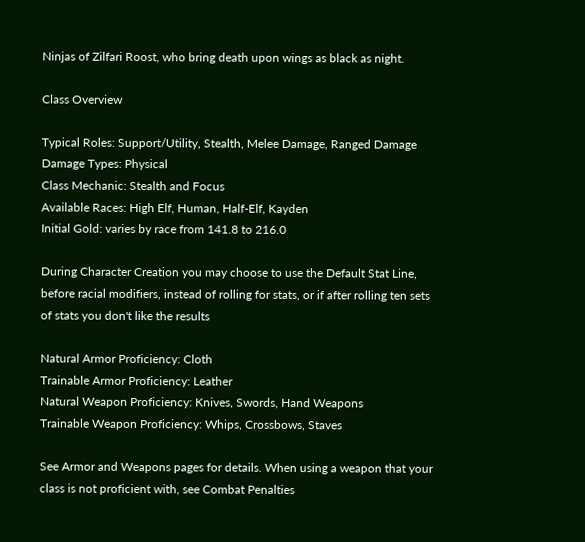Ninjas of Zilfari Roost, who bring death upon wings as black as night.

Class Overview

Typical Roles: Support/Utility, Stealth, Melee Damage, Ranged Damage
Damage Types: Physical
Class Mechanic: Stealth and Focus
Available Races: High Elf, Human, Half-Elf, Kayden
Initial Gold: varies by race from 141.8 to 216.0

During Character Creation you may choose to use the Default Stat Line, before racial modifiers, instead of rolling for stats, or if after rolling ten sets of stats you don't like the results

Natural Armor Proficiency: Cloth
Trainable Armor Proficiency: Leather
Natural Weapon Proficiency: Knives, Swords, Hand Weapons
Trainable Weapon Proficiency: Whips, Crossbows, Staves

See Armor and Weapons pages for details. When using a weapon that your class is not proficient with, see Combat Penalties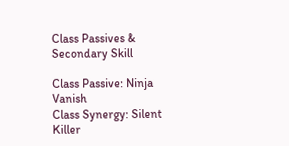Class Passives & Secondary Skill

Class Passive: Ninja Vanish
Class Synergy: Silent Killer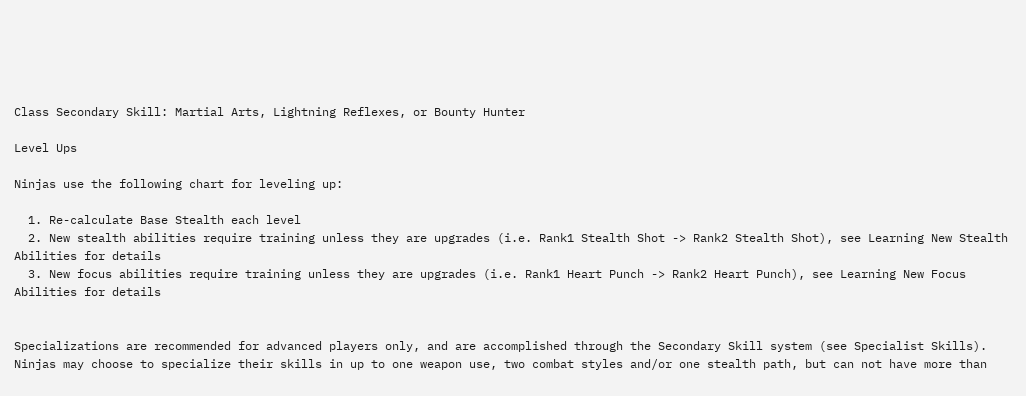Class Secondary Skill: Martial Arts, Lightning Reflexes, or Bounty Hunter

Level Ups

Ninjas use the following chart for leveling up:

  1. Re-calculate Base Stealth each level
  2. New stealth abilities require training unless they are upgrades (i.e. Rank1 Stealth Shot -> Rank2 Stealth Shot), see Learning New Stealth Abilities for details
  3. New focus abilities require training unless they are upgrades (i.e. Rank1 Heart Punch -> Rank2 Heart Punch), see Learning New Focus Abilities for details


Specializations are recommended for advanced players only, and are accomplished through the Secondary Skill system (see Specialist Skills). Ninjas may choose to specialize their skills in up to one weapon use, two combat styles and/or one stealth path, but can not have more than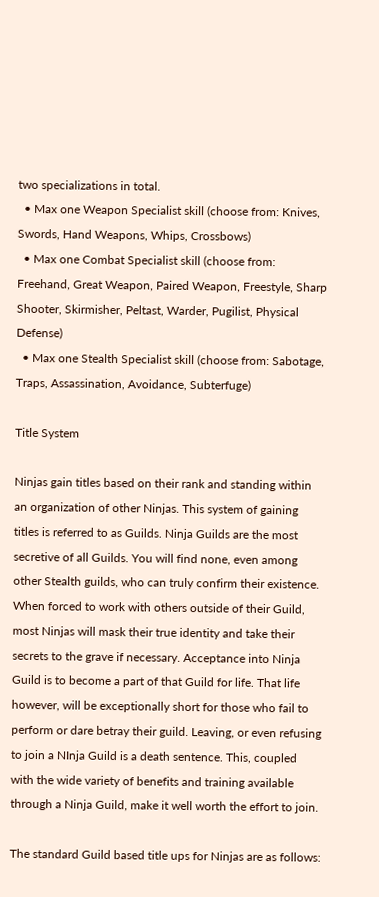two specializations in total.
  • Max one Weapon Specialist skill (choose from: Knives, Swords, Hand Weapons, Whips, Crossbows)
  • Max one Combat Specialist skill (choose from: Freehand, Great Weapon, Paired Weapon, Freestyle, Sharp Shooter, Skirmisher, Peltast, Warder, Pugilist, Physical Defense)
  • Max one Stealth Specialist skill (choose from: Sabotage, Traps, Assassination, Avoidance, Subterfuge)

Title System

Ninjas gain titles based on their rank and standing within an organization of other Ninjas. This system of gaining titles is referred to as Guilds. Ninja Guilds are the most secretive of all Guilds. You will find none, even among other Stealth guilds, who can truly confirm their existence. When forced to work with others outside of their Guild, most Ninjas will mask their true identity and take their secrets to the grave if necessary. Acceptance into Ninja Guild is to become a part of that Guild for life. That life however, will be exceptionally short for those who fail to perform or dare betray their guild. Leaving, or even refusing to join a NInja Guild is a death sentence. This, coupled with the wide variety of benefits and training available through a Ninja Guild, make it well worth the effort to join.

The standard Guild based title ups for Ninjas are as follows: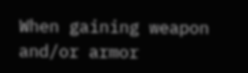When gaining weapon and/or armor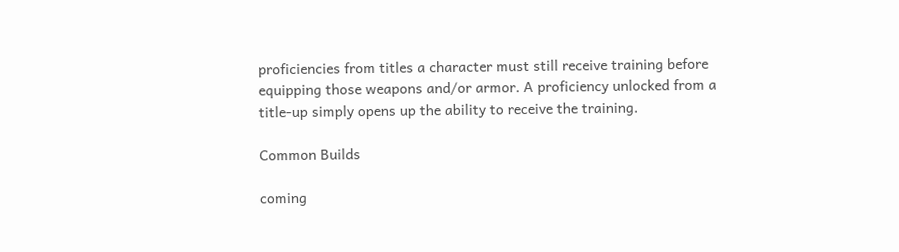proficiencies from titles a character must still receive training before equipping those weapons and/or armor. A proficiency unlocked from a title-up simply opens up the ability to receive the training.

Common Builds

coming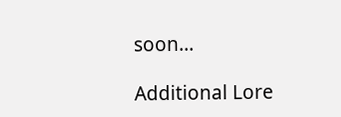soon...

Additional Lore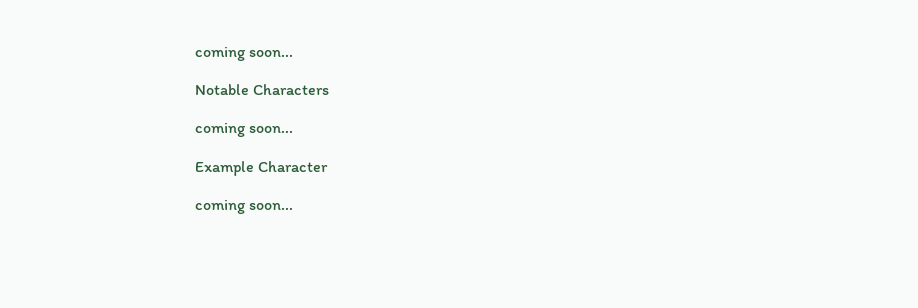coming soon...

Notable Characters

coming soon...

Example Character

coming soon...